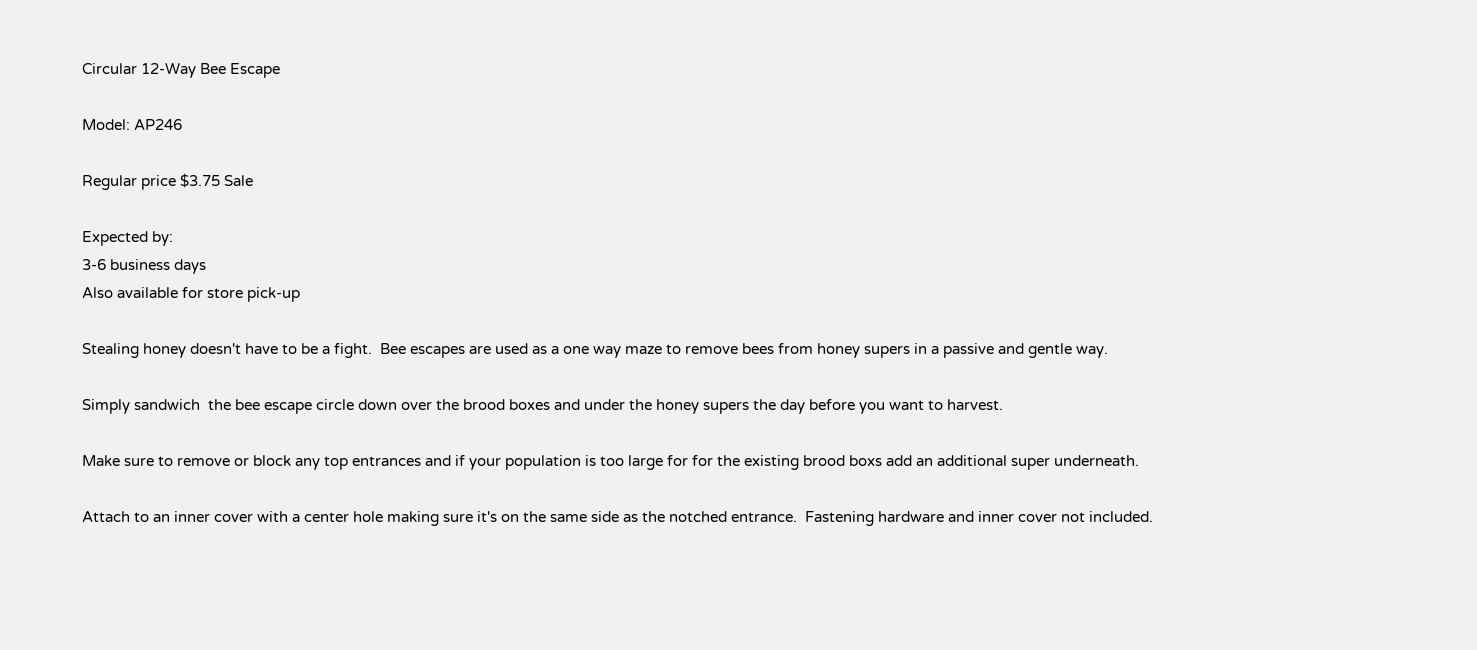Circular 12-Way Bee Escape

Model: AP246

Regular price $3.75 Sale

Expected by:
3-6 business days
Also available for store pick-up

Stealing honey doesn't have to be a fight.  Bee escapes are used as a one way maze to remove bees from honey supers in a passive and gentle way.

Simply sandwich  the bee escape circle down over the brood boxes and under the honey supers the day before you want to harvest.

Make sure to remove or block any top entrances and if your population is too large for for the existing brood boxs add an additional super underneath.

Attach to an inner cover with a center hole making sure it's on the same side as the notched entrance.  Fastening hardware and inner cover not included.